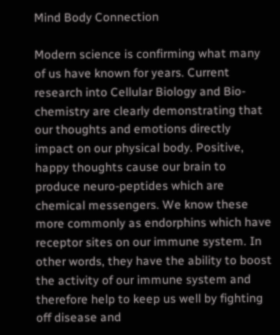Mind Body Connection

Modern science is confirming what many of us have known for years. Current research into Cellular Biology and Bio-chemistry are clearly demonstrating that our thoughts and emotions directly impact on our physical body. Positive, happy thoughts cause our brain to produce neuro-peptides which are chemical messengers. We know these more commonly as endorphins which have receptor sites on our immune system. In other words, they have the ability to boost the activity of our immune system and therefore help to keep us well by fighting off disease and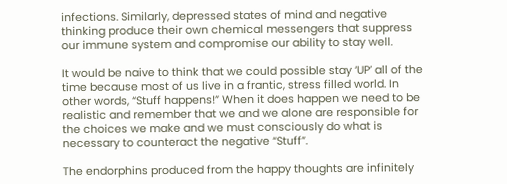infections. Similarly, depressed states of mind and negative thinking produce their own chemical messengers that suppress our immune system and compromise our ability to stay well.

It would be naive to think that we could possible stay ‘UP’ all of the time because most of us live in a frantic, stress filled world. In other words, “Stuff happens!” When it does happen we need to be realistic and remember that we and we alone are responsible for the choices we make and we must consciously do what is necessary to counteract the negative “Stuff”.

The endorphins produced from the happy thoughts are infinitely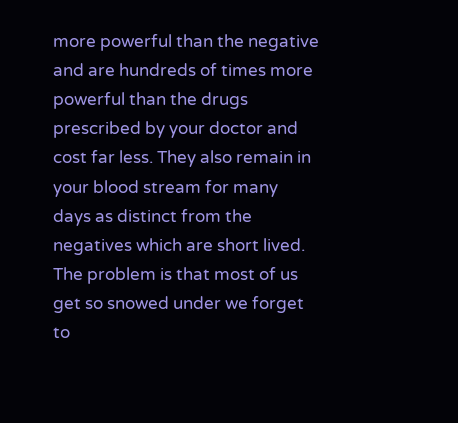more powerful than the negative and are hundreds of times more powerful than the drugs prescribed by your doctor and cost far less. They also remain in your blood stream for many days as distinct from the negatives which are short lived. The problem is that most of us get so snowed under we forget to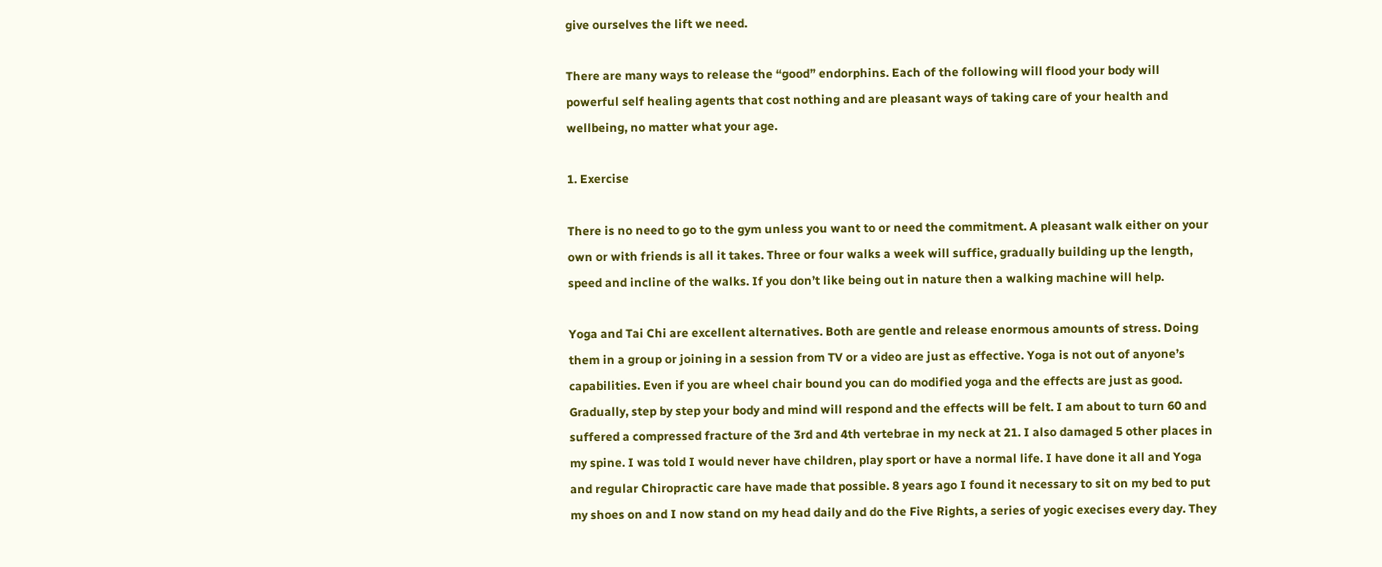give ourselves the lift we need.

There are many ways to release the “good” endorphins. Each of the following will flood your body will powerful self healing agents that cost nothing and are pleasant ways of taking care of your health and wellbeing, no matter what your age.

1. Exercise

There is no need to go to the gym unless you want to or need the commitment. A pleasant walk either on your own or with friends is all it takes. Three or four walks a week will suffice, gradually building up the length, speed and incline of the walks. If you don’t like being out in nature then a walking machine will help.

Yoga and Tai Chi are excellent alternatives. Both are gentle and release enormous amounts of stress. Doing them in a group or joining in a session from TV or a video are just as effective. Yoga is not out of anyone’s capabilities. Even if you are wheel chair bound you can do modified yoga and the effects are just as good. Gradually, step by step your body and mind will respond and the effects will be felt. I am about to turn 60 and suffered a compressed fracture of the 3rd and 4th vertebrae in my neck at 21. I also damaged 5 other places in my spine. I was told I would never have children, play sport or have a normal life. I have done it all and Yoga and regular Chiropractic care have made that possible. 8 years ago I found it necessary to sit on my bed to put my shoes on and I now stand on my head daily and do the Five Rights, a series of yogic execises every day. They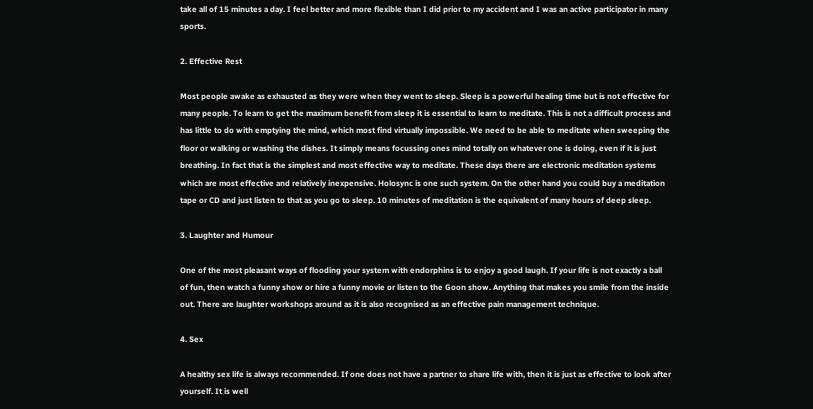take all of 15 minutes a day. I feel better and more flexible than I did prior to my accident and I was an active participator in many sports.

2. Effective Rest

Most people awake as exhausted as they were when they went to sleep. Sleep is a powerful healing time but is not effective for many people. To learn to get the maximum benefit from sleep it is essential to learn to meditate. This is not a difficult process and has little to do with emptying the mind, which most find virtually impossible. We need to be able to meditate when sweeping the floor or walking or washing the dishes. It simply means focussing ones mind totally on whatever one is doing, even if it is just breathing. In fact that is the simplest and most effective way to meditate. These days there are electronic meditation systems which are most effective and relatively inexpensive. Holosync is one such system. On the other hand you could buy a meditation tape or CD and just listen to that as you go to sleep. 10 minutes of meditation is the equivalent of many hours of deep sleep.

3. Laughter and Humour

One of the most pleasant ways of flooding your system with endorphins is to enjoy a good laugh. If your life is not exactly a ball of fun, then watch a funny show or hire a funny movie or listen to the Goon show. Anything that makes you smile from the inside out. There are laughter workshops around as it is also recognised as an effective pain management technique.

4. Sex

A healthy sex life is always recommended. If one does not have a partner to share life with, then it is just as effective to look after yourself. It is well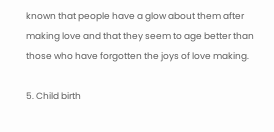known that people have a glow about them after making love and that they seem to age better than those who have forgotten the joys of love making.

5. Child birth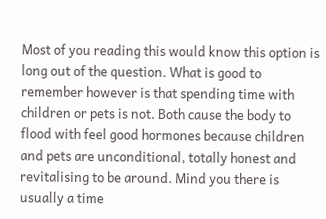Most of you reading this would know this option is long out of the question. What is good to remember however is that spending time with children or pets is not. Both cause the body to flood with feel good hormones because children and pets are unconditional, totally honest and revitalising to be around. Mind you there is usually a time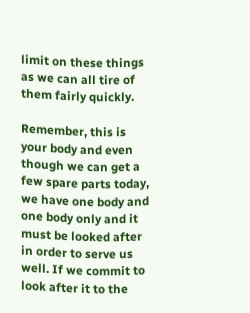limit on these things as we can all tire of them fairly quickly.

Remember, this is your body and even though we can get a few spare parts today, we have one body and one body only and it must be looked after in order to serve us well. If we commit to look after it to the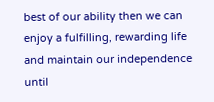best of our ability then we can enjoy a fulfilling, rewarding life and maintain our independence until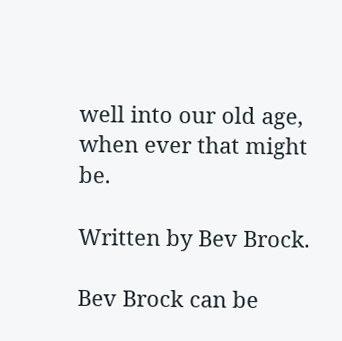well into our old age, when ever that might be.

Written by Bev Brock.

Bev Brock can be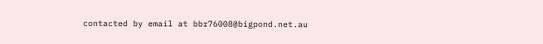contacted by email at bbr76008@bigpond.net.au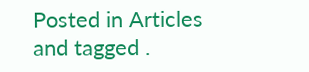Posted in Articles and tagged .